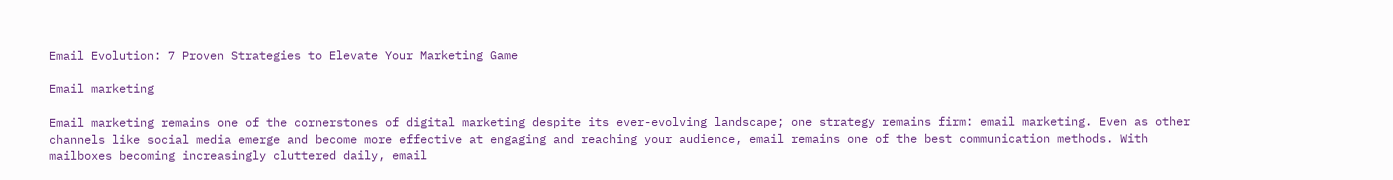Email Evolution: 7 Proven Strategies to Elevate Your Marketing Game

Email marketing

Email marketing remains one of the cornerstones of digital marketing despite its ever-evolving landscape; one strategy remains firm: email marketing. Even as other channels like social media emerge and become more effective at engaging and reaching your audience, email remains one of the best communication methods. With mailboxes becoming increasingly cluttered daily, email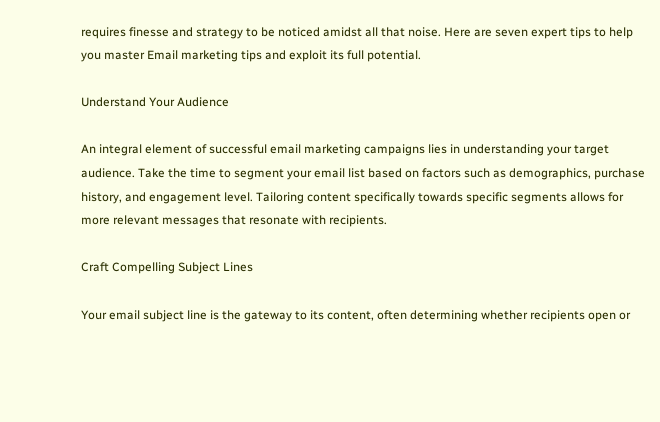requires finesse and strategy to be noticed amidst all that noise. Here are seven expert tips to help you master Email marketing tips and exploit its full potential.

Understand Your Audience

An integral element of successful email marketing campaigns lies in understanding your target audience. Take the time to segment your email list based on factors such as demographics, purchase history, and engagement level. Tailoring content specifically towards specific segments allows for more relevant messages that resonate with recipients.

Craft Compelling Subject Lines

Your email subject line is the gateway to its content, often determining whether recipients open or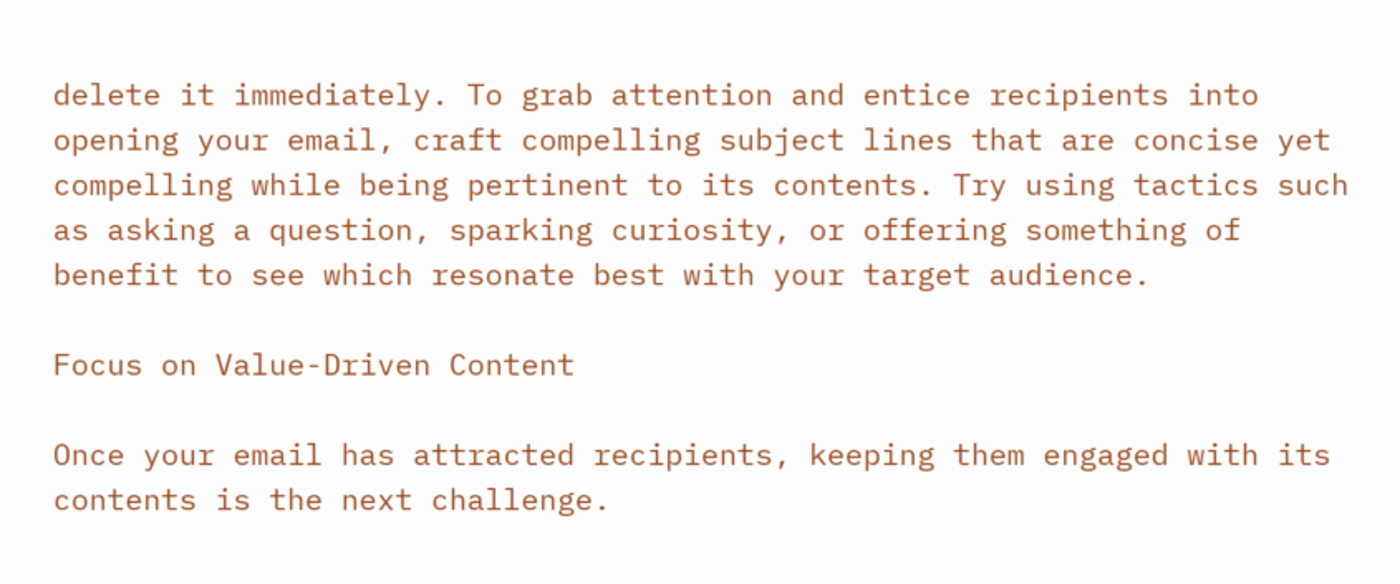delete it immediately. To grab attention and entice recipients into opening your email, craft compelling subject lines that are concise yet compelling while being pertinent to its contents. Try using tactics such as asking a question, sparking curiosity, or offering something of benefit to see which resonate best with your target audience.

Focus on Value-Driven Content

Once your email has attracted recipients, keeping them engaged with its contents is the next challenge.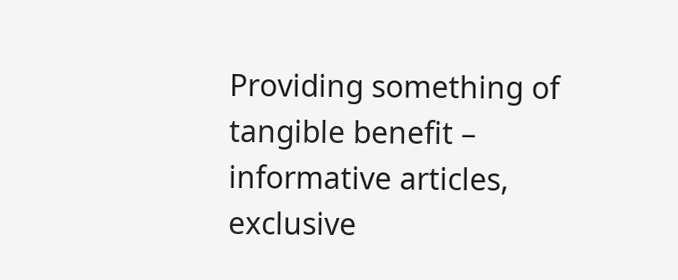Providing something of tangible benefit – informative articles, exclusive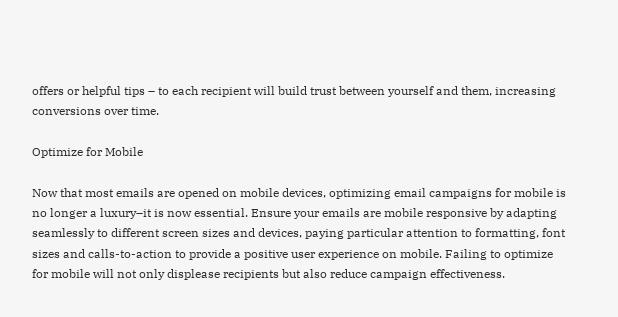offers or helpful tips – to each recipient will build trust between yourself and them, increasing conversions over time.

Optimize for Mobile

Now that most emails are opened on mobile devices, optimizing email campaigns for mobile is no longer a luxury–it is now essential. Ensure your emails are mobile responsive by adapting seamlessly to different screen sizes and devices, paying particular attention to formatting, font sizes and calls-to-action to provide a positive user experience on mobile. Failing to optimize for mobile will not only displease recipients but also reduce campaign effectiveness.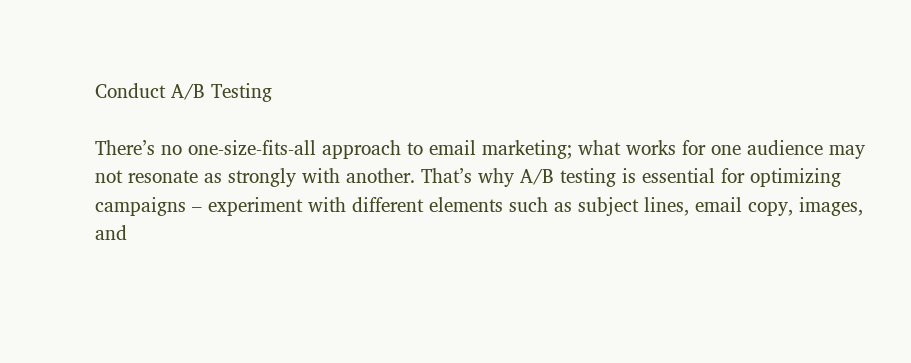Conduct A/B Testing

There’s no one-size-fits-all approach to email marketing; what works for one audience may not resonate as strongly with another. That’s why A/B testing is essential for optimizing campaigns – experiment with different elements such as subject lines, email copy, images, and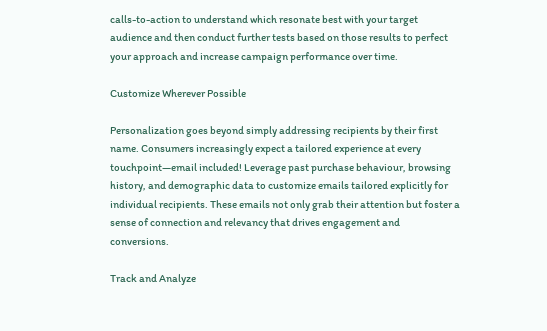calls-to-action to understand which resonate best with your target audience and then conduct further tests based on those results to perfect your approach and increase campaign performance over time.

Customize Wherever Possible

Personalization goes beyond simply addressing recipients by their first name. Consumers increasingly expect a tailored experience at every touchpoint—email included! Leverage past purchase behaviour, browsing history, and demographic data to customize emails tailored explicitly for individual recipients. These emails not only grab their attention but foster a sense of connection and relevancy that drives engagement and conversions.

Track and Analyze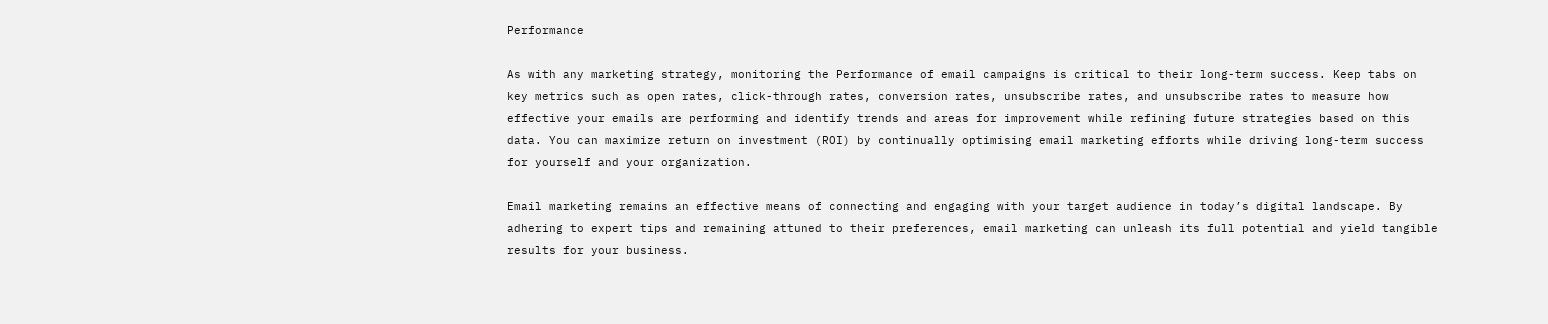Performance

As with any marketing strategy, monitoring the Performance of email campaigns is critical to their long-term success. Keep tabs on key metrics such as open rates, click-through rates, conversion rates, unsubscribe rates, and unsubscribe rates to measure how effective your emails are performing and identify trends and areas for improvement while refining future strategies based on this data. You can maximize return on investment (ROI) by continually optimising email marketing efforts while driving long-term success for yourself and your organization.

Email marketing remains an effective means of connecting and engaging with your target audience in today’s digital landscape. By adhering to expert tips and remaining attuned to their preferences, email marketing can unleash its full potential and yield tangible results for your business.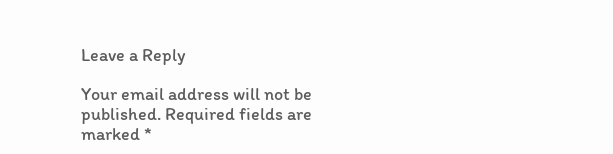Leave a Reply

Your email address will not be published. Required fields are marked *